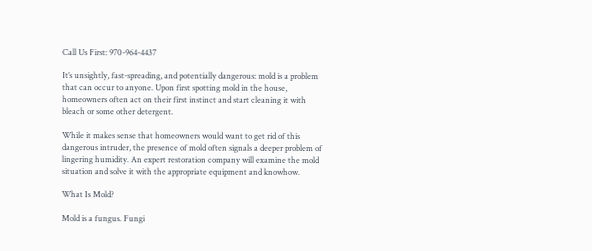Call Us First: 970-964-4437

It’s unsightly, fast-spreading, and potentially dangerous: mold is a problem that can occur to anyone. Upon first spotting mold in the house, homeowners often act on their first instinct and start cleaning it with bleach or some other detergent.

While it makes sense that homeowners would want to get rid of this dangerous intruder, the presence of mold often signals a deeper problem of lingering humidity. An expert restoration company will examine the mold situation and solve it with the appropriate equipment and knowhow.

What Is Mold?

Mold is a fungus. Fungi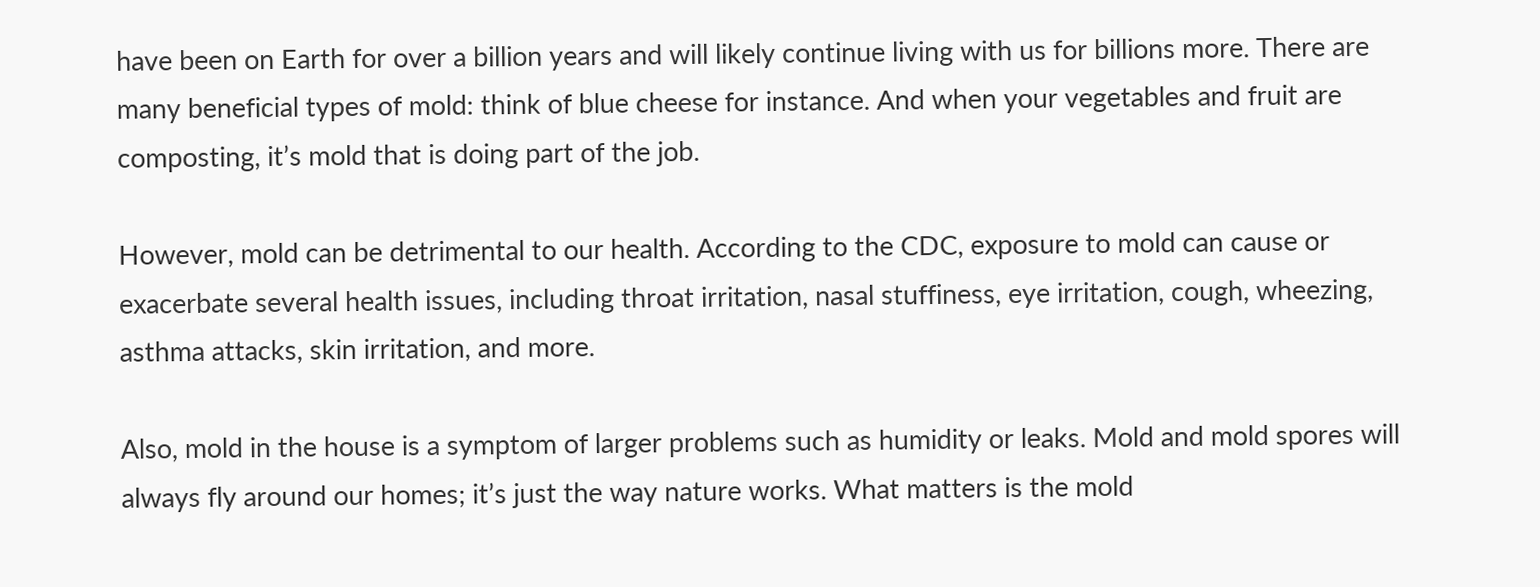have been on Earth for over a billion years and will likely continue living with us for billions more. There are many beneficial types of mold: think of blue cheese for instance. And when your vegetables and fruit are composting, it’s mold that is doing part of the job.

However, mold can be detrimental to our health. According to the CDC, exposure to mold can cause or exacerbate several health issues, including throat irritation, nasal stuffiness, eye irritation, cough, wheezing, asthma attacks, skin irritation, and more.

Also, mold in the house is a symptom of larger problems such as humidity or leaks. Mold and mold spores will always fly around our homes; it’s just the way nature works. What matters is the mold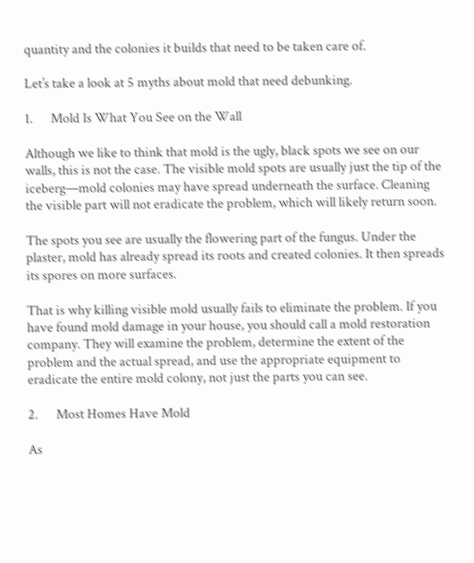quantity and the colonies it builds that need to be taken care of.

Let’s take a look at 5 myths about mold that need debunking.

1.      Mold Is What You See on the Wall

Although we like to think that mold is the ugly, black spots we see on our walls, this is not the case. The visible mold spots are usually just the tip of the iceberg—mold colonies may have spread underneath the surface. Cleaning the visible part will not eradicate the problem, which will likely return soon.

The spots you see are usually the flowering part of the fungus. Under the plaster, mold has already spread its roots and created colonies. It then spreads its spores on more surfaces.

That is why killing visible mold usually fails to eliminate the problem. If you have found mold damage in your house, you should call a mold restoration company. They will examine the problem, determine the extent of the problem and the actual spread, and use the appropriate equipment to eradicate the entire mold colony, not just the parts you can see.

2.      Most Homes Have Mold

As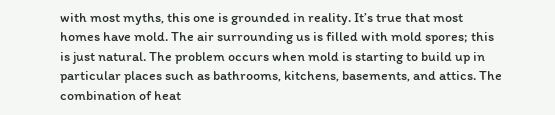with most myths, this one is grounded in reality. It’s true that most homes have mold. The air surrounding us is filled with mold spores; this is just natural. The problem occurs when mold is starting to build up in particular places such as bathrooms, kitchens, basements, and attics. The combination of heat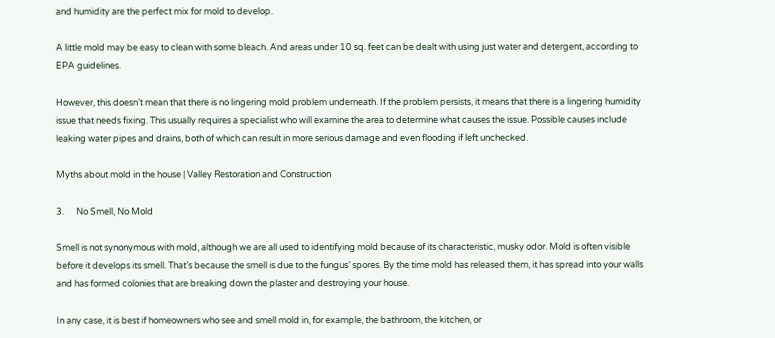and humidity are the perfect mix for mold to develop.

A little mold may be easy to clean with some bleach. And areas under 10 sq. feet can be dealt with using just water and detergent, according to EPA guidelines.

However, this doesn’t mean that there is no lingering mold problem underneath. If the problem persists, it means that there is a lingering humidity issue that needs fixing. This usually requires a specialist who will examine the area to determine what causes the issue. Possible causes include leaking water pipes and drains, both of which can result in more serious damage and even flooding if left unchecked.

Myths about mold in the house | Valley Restoration and Construction

3.      No Smell, No Mold

Smell is not synonymous with mold, although we are all used to identifying mold because of its characteristic, musky odor. Mold is often visible before it develops its smell. That’s because the smell is due to the fungus’ spores. By the time mold has released them, it has spread into your walls and has formed colonies that are breaking down the plaster and destroying your house.

In any case, it is best if homeowners who see and smell mold in, for example, the bathroom, the kitchen, or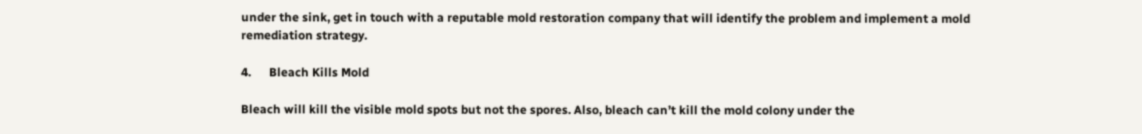under the sink, get in touch with a reputable mold restoration company that will identify the problem and implement a mold remediation strategy.

4.      Bleach Kills Mold

Bleach will kill the visible mold spots but not the spores. Also, bleach can’t kill the mold colony under the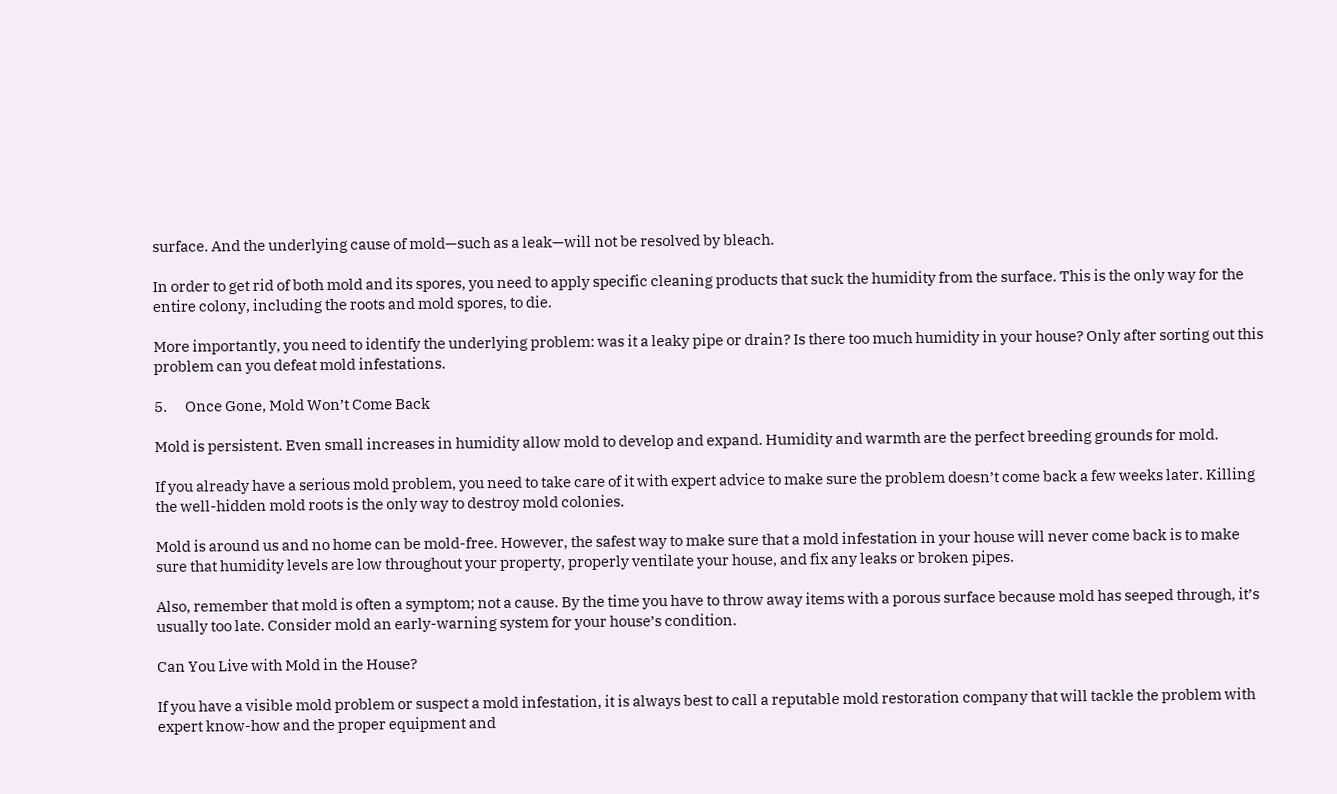surface. And the underlying cause of mold—such as a leak—will not be resolved by bleach.

In order to get rid of both mold and its spores, you need to apply specific cleaning products that suck the humidity from the surface. This is the only way for the entire colony, including the roots and mold spores, to die.

More importantly, you need to identify the underlying problem: was it a leaky pipe or drain? Is there too much humidity in your house? Only after sorting out this problem can you defeat mold infestations.

5.      Once Gone, Mold Won’t Come Back

Mold is persistent. Even small increases in humidity allow mold to develop and expand. Humidity and warmth are the perfect breeding grounds for mold.

If you already have a serious mold problem, you need to take care of it with expert advice to make sure the problem doesn’t come back a few weeks later. Killing the well-hidden mold roots is the only way to destroy mold colonies.

Mold is around us and no home can be mold-free. However, the safest way to make sure that a mold infestation in your house will never come back is to make sure that humidity levels are low throughout your property, properly ventilate your house, and fix any leaks or broken pipes.

Also, remember that mold is often a symptom; not a cause. By the time you have to throw away items with a porous surface because mold has seeped through, it’s usually too late. Consider mold an early-warning system for your house’s condition.

Can You Live with Mold in the House?

If you have a visible mold problem or suspect a mold infestation, it is always best to call a reputable mold restoration company that will tackle the problem with expert know-how and the proper equipment and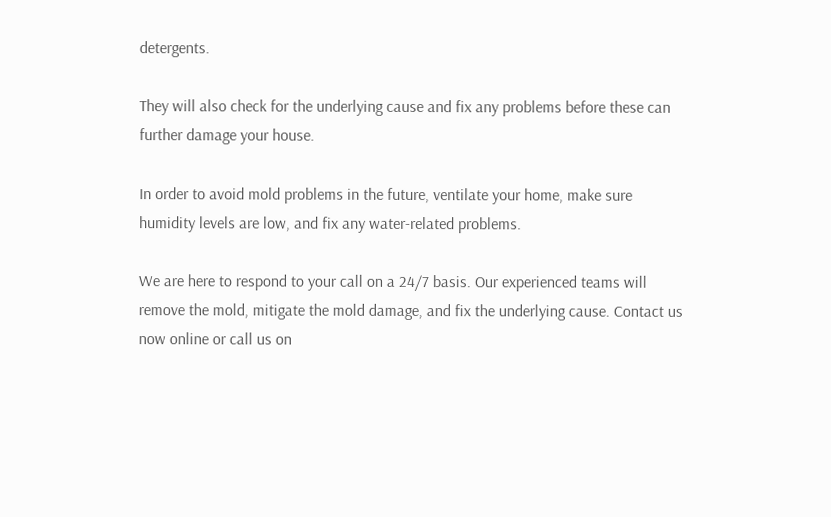detergents.

They will also check for the underlying cause and fix any problems before these can further damage your house.

In order to avoid mold problems in the future, ventilate your home, make sure humidity levels are low, and fix any water-related problems.

We are here to respond to your call on a 24/7 basis. Our experienced teams will remove the mold, mitigate the mold damage, and fix the underlying cause. Contact us now online or call us on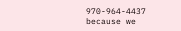970-964-4437 because we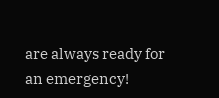are always ready for an emergency!